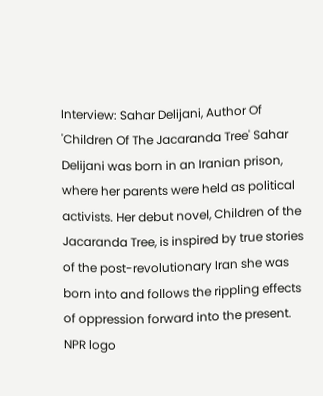Interview: Sahar Delijani, Author Of 'Children Of The Jacaranda Tree' Sahar Delijani was born in an Iranian prison, where her parents were held as political activists. Her debut novel, Children of the Jacaranda Tree, is inspired by true stories of the post-revolutionary Iran she was born into and follows the rippling effects of oppression forward into the present.
NPR logo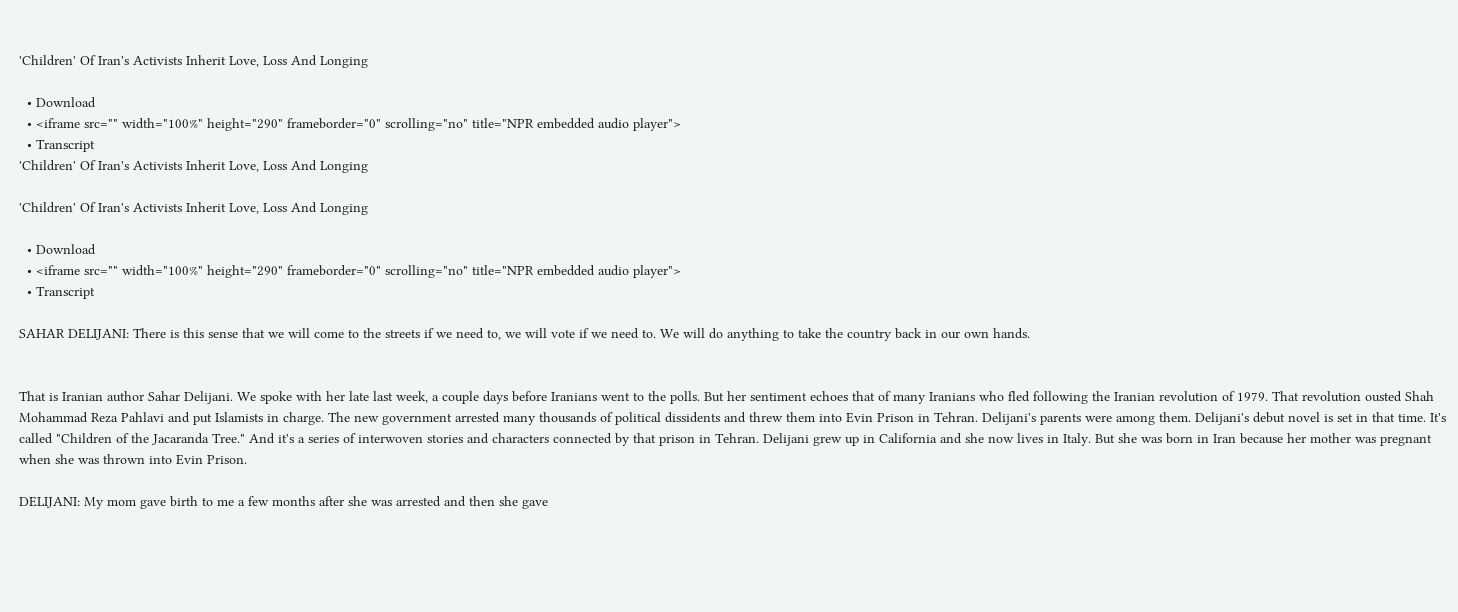'Children' Of Iran's Activists Inherit Love, Loss And Longing

  • Download
  • <iframe src="" width="100%" height="290" frameborder="0" scrolling="no" title="NPR embedded audio player">
  • Transcript
'Children' Of Iran's Activists Inherit Love, Loss And Longing

'Children' Of Iran's Activists Inherit Love, Loss And Longing

  • Download
  • <iframe src="" width="100%" height="290" frameborder="0" scrolling="no" title="NPR embedded audio player">
  • Transcript

SAHAR DELIJANI: There is this sense that we will come to the streets if we need to, we will vote if we need to. We will do anything to take the country back in our own hands.


That is Iranian author Sahar Delijani. We spoke with her late last week, a couple days before Iranians went to the polls. But her sentiment echoes that of many Iranians who fled following the Iranian revolution of 1979. That revolution ousted Shah Mohammad Reza Pahlavi and put Islamists in charge. The new government arrested many thousands of political dissidents and threw them into Evin Prison in Tehran. Delijani's parents were among them. Delijani's debut novel is set in that time. It's called "Children of the Jacaranda Tree." And it's a series of interwoven stories and characters connected by that prison in Tehran. Delijani grew up in California and she now lives in Italy. But she was born in Iran because her mother was pregnant when she was thrown into Evin Prison.

DELIJANI: My mom gave birth to me a few months after she was arrested and then she gave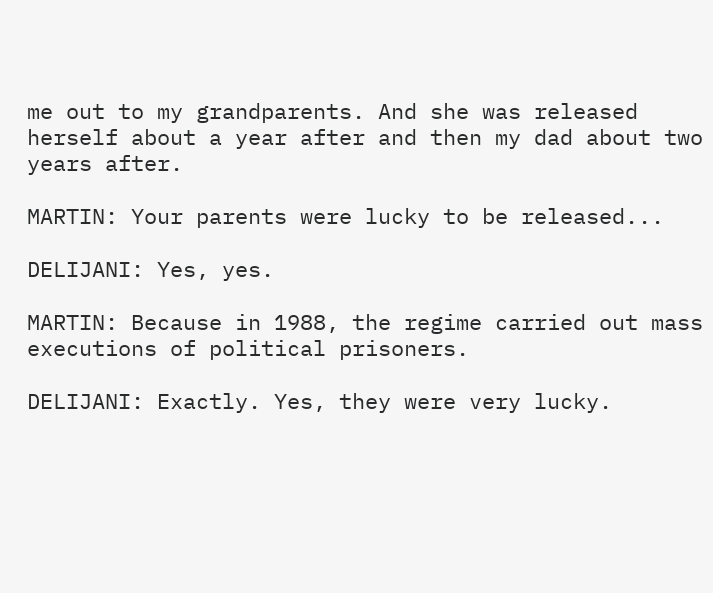me out to my grandparents. And she was released herself about a year after and then my dad about two years after.

MARTIN: Your parents were lucky to be released...

DELIJANI: Yes, yes.

MARTIN: Because in 1988, the regime carried out mass executions of political prisoners.

DELIJANI: Exactly. Yes, they were very lucky.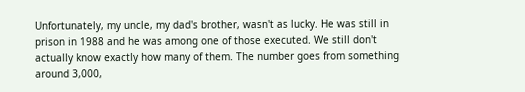Unfortunately, my uncle, my dad's brother, wasn't as lucky. He was still in prison in 1988 and he was among one of those executed. We still don't actually know exactly how many of them. The number goes from something around 3,000,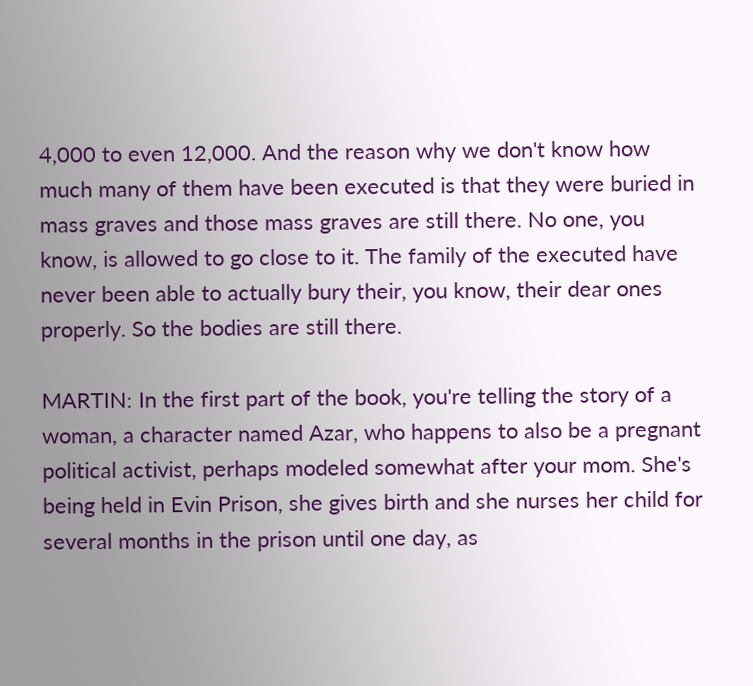4,000 to even 12,000. And the reason why we don't know how much many of them have been executed is that they were buried in mass graves and those mass graves are still there. No one, you know, is allowed to go close to it. The family of the executed have never been able to actually bury their, you know, their dear ones properly. So the bodies are still there.

MARTIN: In the first part of the book, you're telling the story of a woman, a character named Azar, who happens to also be a pregnant political activist, perhaps modeled somewhat after your mom. She's being held in Evin Prison, she gives birth and she nurses her child for several months in the prison until one day, as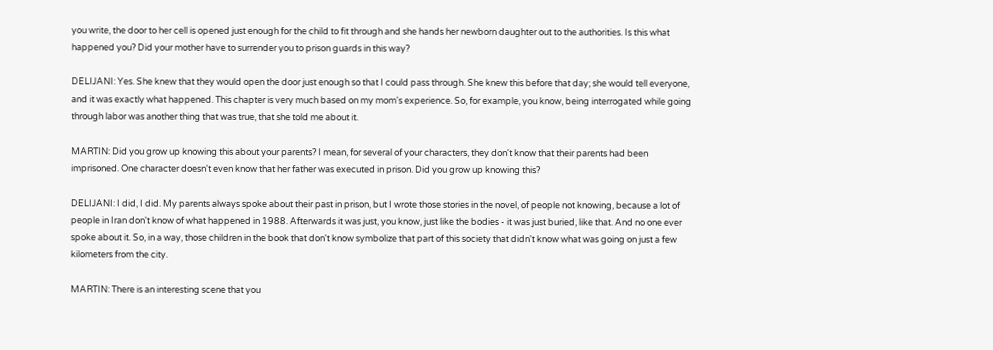you write, the door to her cell is opened just enough for the child to fit through and she hands her newborn daughter out to the authorities. Is this what happened you? Did your mother have to surrender you to prison guards in this way?

DELIJANI: Yes. She knew that they would open the door just enough so that I could pass through. She knew this before that day; she would tell everyone, and it was exactly what happened. This chapter is very much based on my mom's experience. So, for example, you know, being interrogated while going through labor was another thing that was true, that she told me about it.

MARTIN: Did you grow up knowing this about your parents? I mean, for several of your characters, they don't know that their parents had been imprisoned. One character doesn't even know that her father was executed in prison. Did you grow up knowing this?

DELIJANI: I did, I did. My parents always spoke about their past in prison, but I wrote those stories in the novel, of people not knowing, because a lot of people in Iran don't know of what happened in 1988. Afterwards it was just, you know, just like the bodies - it was just buried, like that. And no one ever spoke about it. So, in a way, those children in the book that don't know symbolize that part of this society that didn't know what was going on just a few kilometers from the city.

MARTIN: There is an interesting scene that you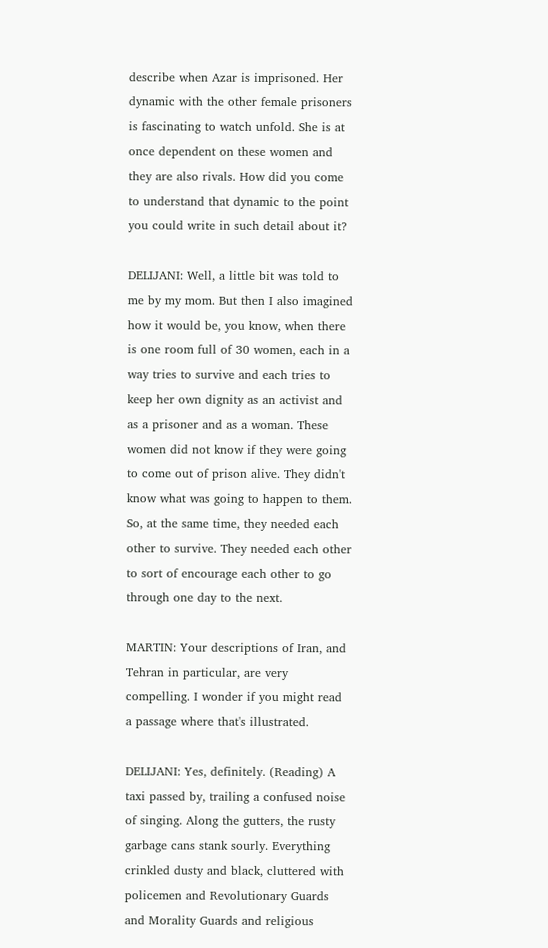describe when Azar is imprisoned. Her dynamic with the other female prisoners is fascinating to watch unfold. She is at once dependent on these women and they are also rivals. How did you come to understand that dynamic to the point you could write in such detail about it?

DELIJANI: Well, a little bit was told to me by my mom. But then I also imagined how it would be, you know, when there is one room full of 30 women, each in a way tries to survive and each tries to keep her own dignity as an activist and as a prisoner and as a woman. These women did not know if they were going to come out of prison alive. They didn't know what was going to happen to them. So, at the same time, they needed each other to survive. They needed each other to sort of encourage each other to go through one day to the next.

MARTIN: Your descriptions of Iran, and Tehran in particular, are very compelling. I wonder if you might read a passage where that's illustrated.

DELIJANI: Yes, definitely. (Reading) A taxi passed by, trailing a confused noise of singing. Along the gutters, the rusty garbage cans stank sourly. Everything crinkled dusty and black, cluttered with policemen and Revolutionary Guards and Morality Guards and religious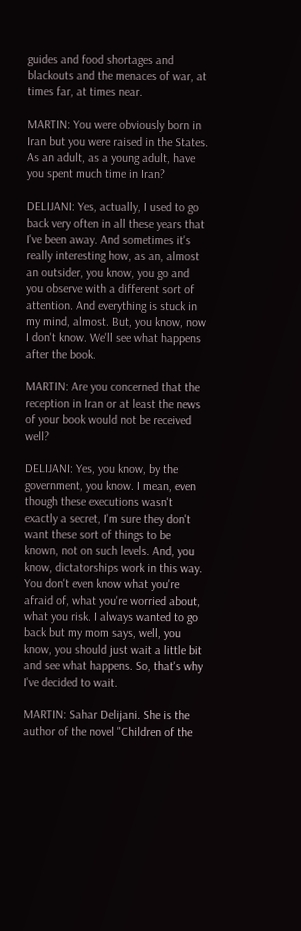guides and food shortages and blackouts and the menaces of war, at times far, at times near.

MARTIN: You were obviously born in Iran but you were raised in the States. As an adult, as a young adult, have you spent much time in Iran?

DELIJANI: Yes, actually, I used to go back very often in all these years that I've been away. And sometimes it's really interesting how, as an, almost an outsider, you know, you go and you observe with a different sort of attention. And everything is stuck in my mind, almost. But, you know, now I don't know. We'll see what happens after the book.

MARTIN: Are you concerned that the reception in Iran or at least the news of your book would not be received well?

DELIJANI: Yes, you know, by the government, you know. I mean, even though these executions wasn't exactly a secret, I'm sure they don't want these sort of things to be known, not on such levels. And, you know, dictatorships work in this way. You don't even know what you're afraid of, what you're worried about, what you risk. I always wanted to go back but my mom says, well, you know, you should just wait a little bit and see what happens. So, that's why I've decided to wait.

MARTIN: Sahar Delijani. She is the author of the novel "Children of the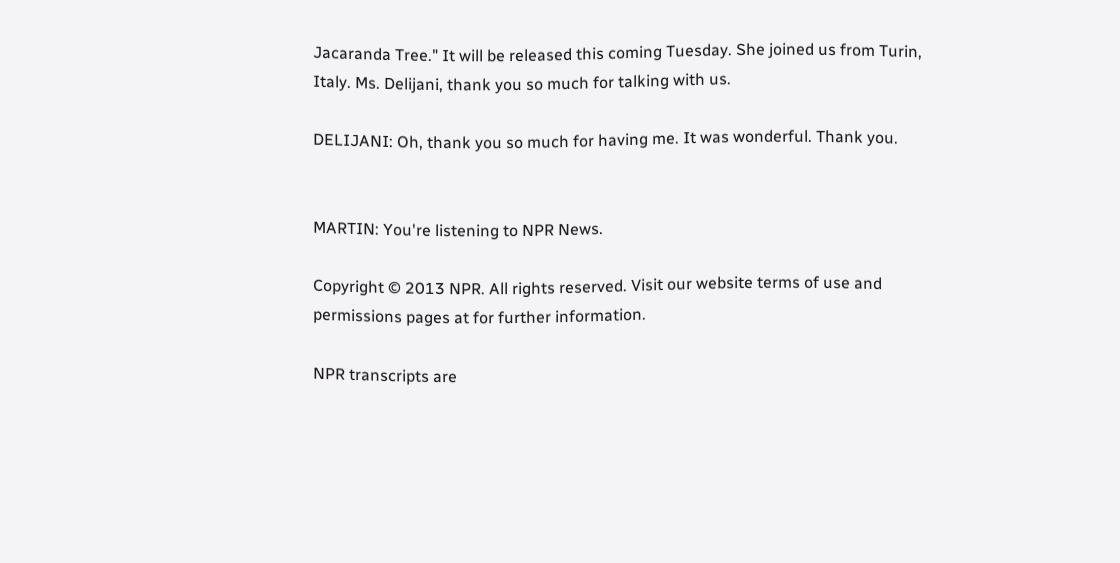Jacaranda Tree." It will be released this coming Tuesday. She joined us from Turin, Italy. Ms. Delijani, thank you so much for talking with us.

DELIJANI: Oh, thank you so much for having me. It was wonderful. Thank you.


MARTIN: You're listening to NPR News.

Copyright © 2013 NPR. All rights reserved. Visit our website terms of use and permissions pages at for further information.

NPR transcripts are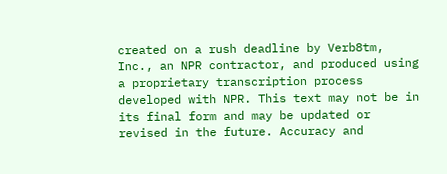created on a rush deadline by Verb8tm, Inc., an NPR contractor, and produced using a proprietary transcription process developed with NPR. This text may not be in its final form and may be updated or revised in the future. Accuracy and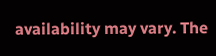availability may vary. The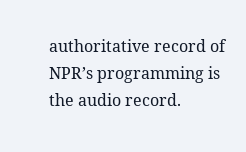authoritative record of NPR’s programming is the audio record.